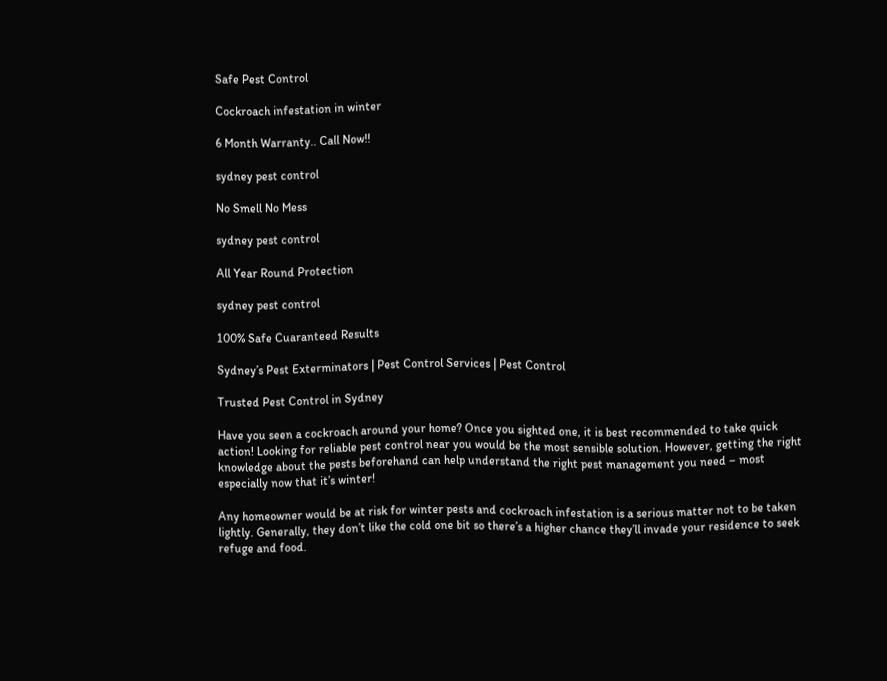Safe Pest Control

Cockroach infestation in winter

6 Month Warranty.. Call Now!!

sydney pest control

No Smell No Mess

sydney pest control

All Year Round Protection

sydney pest control

100% Safe Cuaranteed Results

Sydney’s Pest Exterminators | Pest Control Services | Pest Control

Trusted Pest Control in Sydney

Have you seen a cockroach around your home? Once you sighted one, it is best recommended to take quick action! Looking for reliable pest control near you would be the most sensible solution. However, getting the right knowledge about the pests beforehand can help understand the right pest management you need – most especially now that it’s winter!

Any homeowner would be at risk for winter pests and cockroach infestation is a serious matter not to be taken lightly. Generally, they don’t like the cold one bit so there’s a higher chance they’ll invade your residence to seek refuge and food.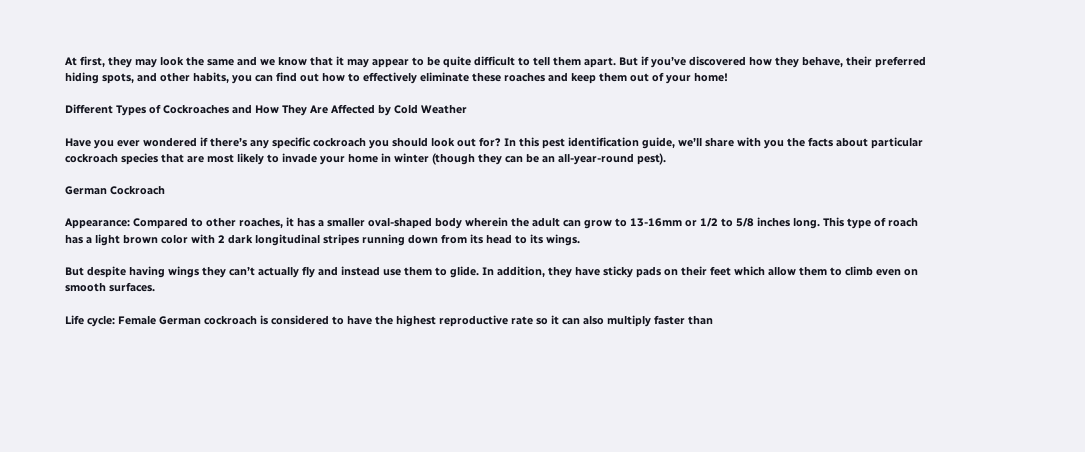At first, they may look the same and we know that it may appear to be quite difficult to tell them apart. But if you’ve discovered how they behave, their preferred hiding spots, and other habits, you can find out how to effectively eliminate these roaches and keep them out of your home!

Different Types of Cockroaches and How They Are Affected by Cold Weather

Have you ever wondered if there’s any specific cockroach you should look out for? In this pest identification guide, we’ll share with you the facts about particular cockroach species that are most likely to invade your home in winter (though they can be an all-year-round pest).

German Cockroach

Appearance: Compared to other roaches, it has a smaller oval-shaped body wherein the adult can grow to 13-16mm or 1/2 to 5/8 inches long. This type of roach has a light brown color with 2 dark longitudinal stripes running down from its head to its wings.

But despite having wings they can’t actually fly and instead use them to glide. In addition, they have sticky pads on their feet which allow them to climb even on smooth surfaces.

Life cycle: Female German cockroach is considered to have the highest reproductive rate so it can also multiply faster than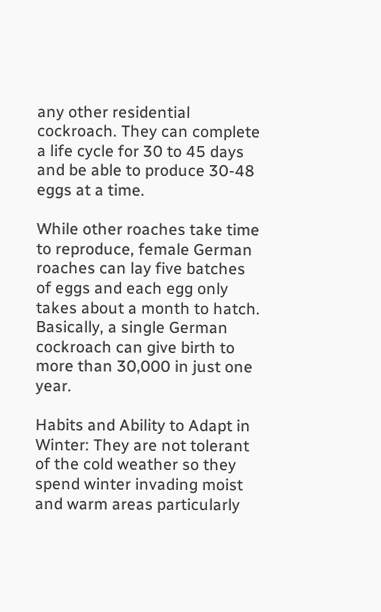any other residential cockroach. They can complete a life cycle for 30 to 45 days and be able to produce 30-48 eggs at a time.

While other roaches take time to reproduce, female German roaches can lay five batches of eggs and each egg only takes about a month to hatch. Basically, a single German cockroach can give birth to more than 30,000 in just one year.

Habits and Ability to Adapt in Winter: They are not tolerant of the cold weather so they spend winter invading moist and warm areas particularly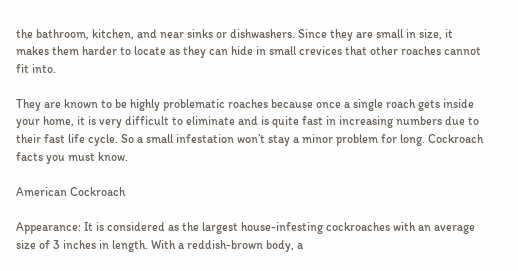the bathroom, kitchen, and near sinks or dishwashers. Since they are small in size, it makes them harder to locate as they can hide in small crevices that other roaches cannot fit into.

They are known to be highly problematic roaches because once a single roach gets inside your home, it is very difficult to eliminate and is quite fast in increasing numbers due to their fast life cycle. So a small infestation won’t stay a minor problem for long. Cockroach facts you must know.

American Cockroach

Appearance: It is considered as the largest house-infesting cockroaches with an average size of 3 inches in length. With a reddish-brown body, a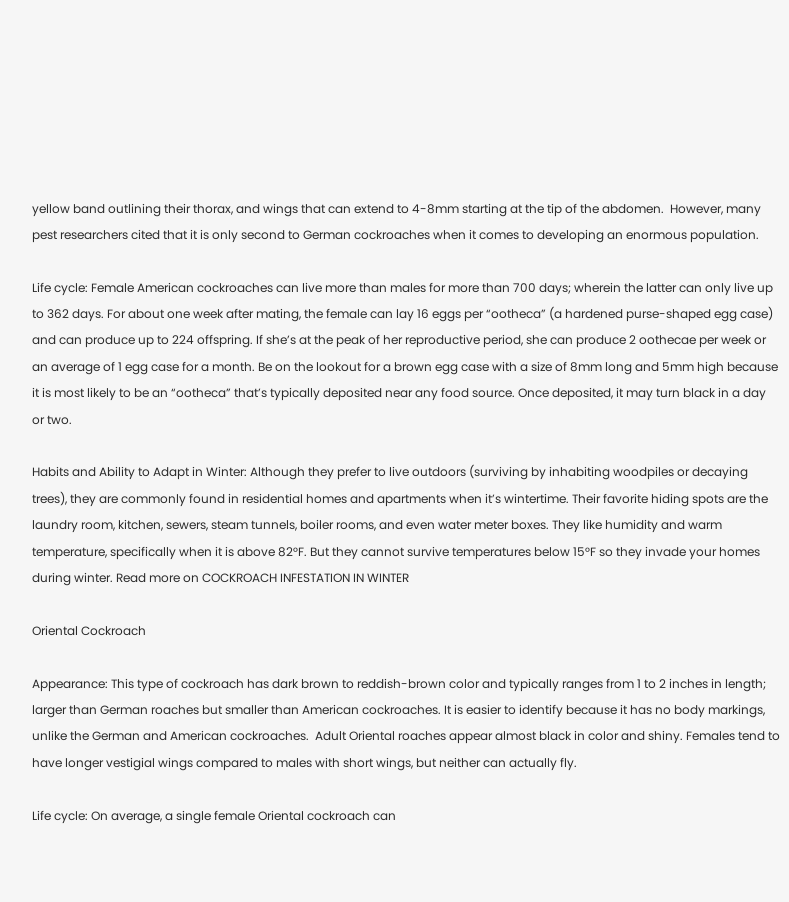yellow band outlining their thorax, and wings that can extend to 4-8mm starting at the tip of the abdomen.  However, many pest researchers cited that it is only second to German cockroaches when it comes to developing an enormous population.

Life cycle: Female American cockroaches can live more than males for more than 700 days; wherein the latter can only live up to 362 days. For about one week after mating, the female can lay 16 eggs per “ootheca” (a hardened purse-shaped egg case) and can produce up to 224 offspring. If she’s at the peak of her reproductive period, she can produce 2 oothecae per week or an average of 1 egg case for a month. Be on the lookout for a brown egg case with a size of 8mm long and 5mm high because it is most likely to be an “ootheca” that’s typically deposited near any food source. Once deposited, it may turn black in a day or two.

Habits and Ability to Adapt in Winter: Although they prefer to live outdoors (surviving by inhabiting woodpiles or decaying trees), they are commonly found in residential homes and apartments when it’s wintertime. Their favorite hiding spots are the laundry room, kitchen, sewers, steam tunnels, boiler rooms, and even water meter boxes. They like humidity and warm temperature, specifically when it is above 82°F. But they cannot survive temperatures below 15°F so they invade your homes during winter. Read more on COCKROACH INFESTATION IN WINTER

Oriental Cockroach

Appearance: This type of cockroach has dark brown to reddish-brown color and typically ranges from 1 to 2 inches in length; larger than German roaches but smaller than American cockroaches. It is easier to identify because it has no body markings, unlike the German and American cockroaches.  Adult Oriental roaches appear almost black in color and shiny. Females tend to have longer vestigial wings compared to males with short wings, but neither can actually fly.

Life cycle: On average, a single female Oriental cockroach can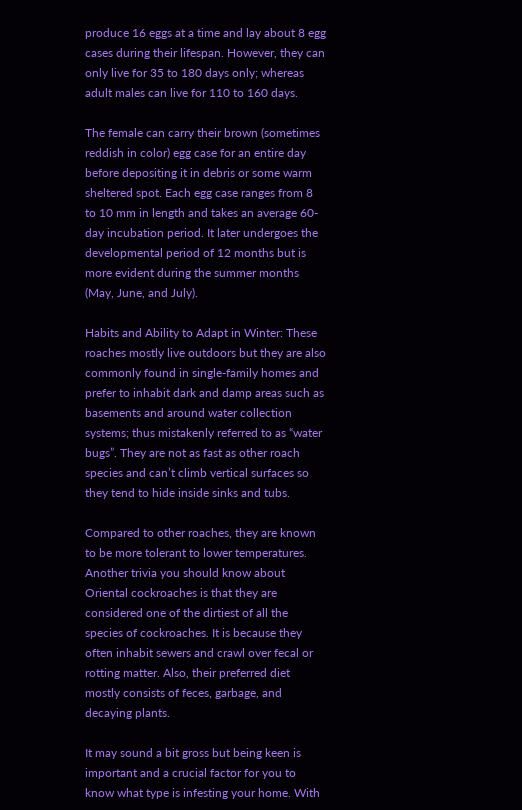produce 16 eggs at a time and lay about 8 egg cases during their lifespan. However, they can only live for 35 to 180 days only; whereas adult males can live for 110 to 160 days.

The female can carry their brown (sometimes reddish in color) egg case for an entire day before depositing it in debris or some warm sheltered spot. Each egg case ranges from 8 to 10 mm in length and takes an average 60-day incubation period. It later undergoes the developmental period of 12 months but is more evident during the summer months (May, June, and July).

Habits and Ability to Adapt in Winter: These roaches mostly live outdoors but they are also commonly found in single-family homes and prefer to inhabit dark and damp areas such as basements and around water collection systems; thus mistakenly referred to as “water bugs”. They are not as fast as other roach species and can’t climb vertical surfaces so they tend to hide inside sinks and tubs.

Compared to other roaches, they are known to be more tolerant to lower temperatures. Another trivia you should know about Oriental cockroaches is that they are considered one of the dirtiest of all the species of cockroaches. It is because they often inhabit sewers and crawl over fecal or rotting matter. Also, their preferred diet mostly consists of feces, garbage, and decaying plants.

It may sound a bit gross but being keen is important and a crucial factor for you to know what type is infesting your home. With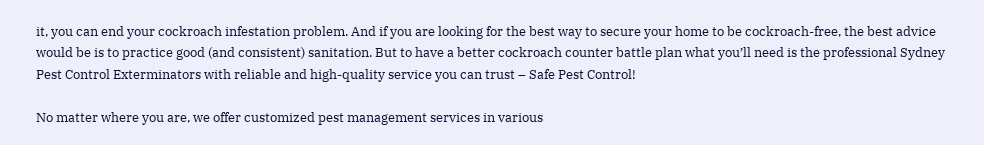it, you can end your cockroach infestation problem. And if you are looking for the best way to secure your home to be cockroach-free, the best advice would be is to practice good (and consistent) sanitation. But to have a better cockroach counter battle plan what you’ll need is the professional Sydney Pest Control Exterminators with reliable and high-quality service you can trust – Safe Pest Control!

No matter where you are, we offer customized pest management services in various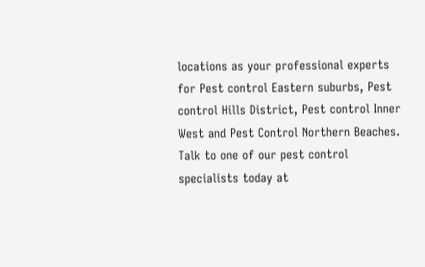locations as your professional experts for Pest control Eastern suburbs, Pest control Hills District, Pest control Inner West and Pest Control Northern Beaches.  Talk to one of our pest control specialists today at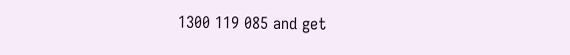1300 119 085 and get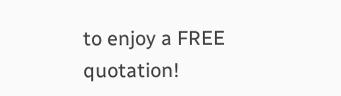to enjoy a FREE quotation!